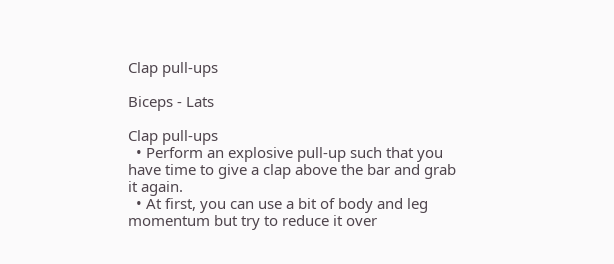Clap pull-ups

Biceps - Lats

Clap pull-ups
  • Perform an explosive pull-up such that you have time to give a clap above the bar and grab it again.
  • At first, you can use a bit of body and leg momentum but try to reduce it over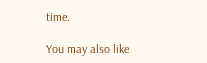time.

You may also like